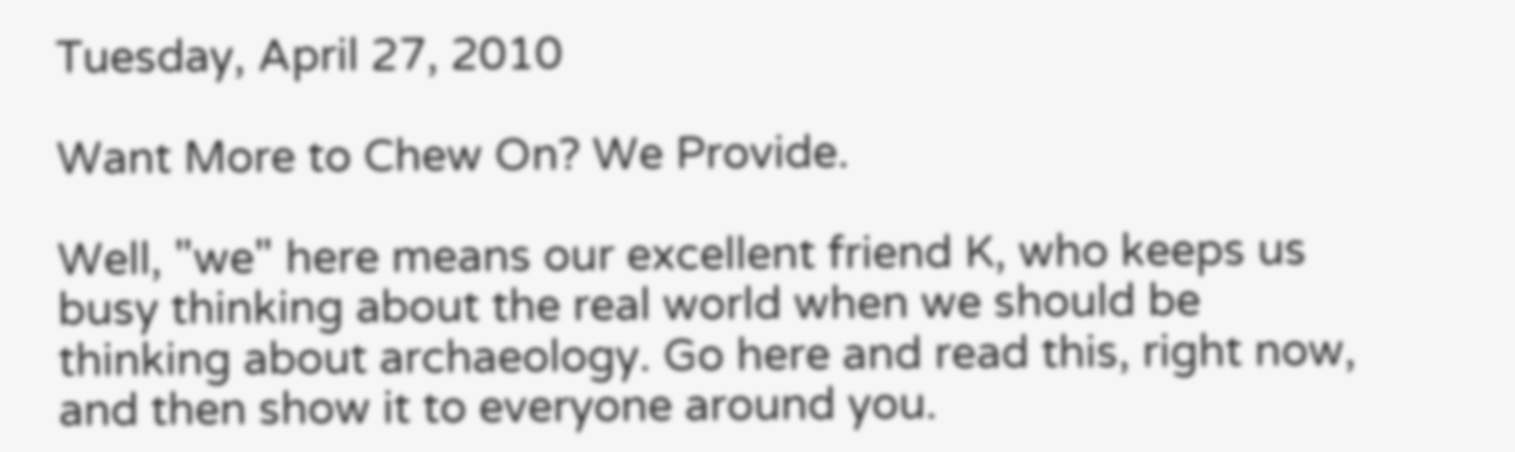Tuesday, April 27, 2010

Want More to Chew On? We Provide.

Well, "we" here means our excellent friend K, who keeps us busy thinking about the real world when we should be thinking about archaeology. Go here and read this, right now, and then show it to everyone around you.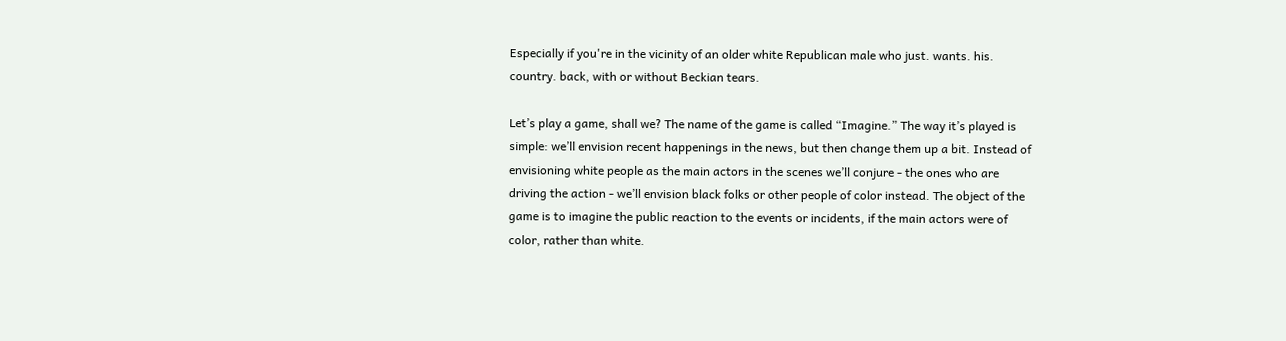Especially if you're in the vicinity of an older white Republican male who just. wants. his. country. back, with or without Beckian tears.

Let’s play a game, shall we? The name of the game is called “Imagine.” The way it’s played is simple: we’ll envision recent happenings in the news, but then change them up a bit. Instead of envisioning white people as the main actors in the scenes we’ll conjure - the ones who are driving the action - we’ll envision black folks or other people of color instead. The object of the game is to imagine the public reaction to the events or incidents, if the main actors were of color, rather than white.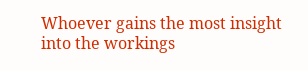Whoever gains the most insight into the workings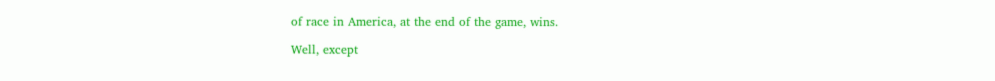of race in America, at the end of the game, wins.

Well, except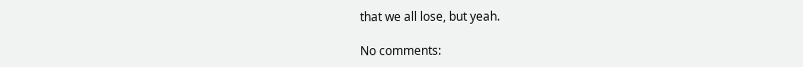that we all lose, but yeah.

No comments: